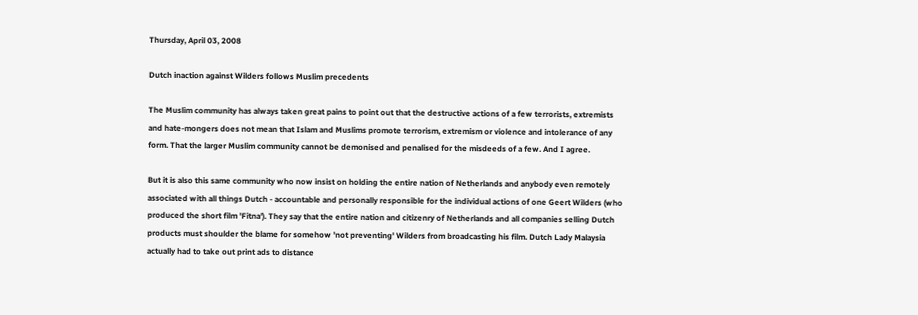Thursday, April 03, 2008

Dutch inaction against Wilders follows Muslim precedents

The Muslim community has always taken great pains to point out that the destructive actions of a few terrorists, extremists and hate-mongers does not mean that Islam and Muslims promote terrorism, extremism or violence and intolerance of any form. That the larger Muslim community cannot be demonised and penalised for the misdeeds of a few. And I agree.

But it is also this same community who now insist on holding the entire nation of Netherlands and anybody even remotely associated with all things Dutch - accountable and personally responsible for the individual actions of one Geert Wilders (who produced the short film 'Fitna'). They say that the entire nation and citizenry of Netherlands and all companies selling Dutch products must shoulder the blame for somehow 'not preventing' Wilders from broadcasting his film. Dutch Lady Malaysia actually had to take out print ads to distance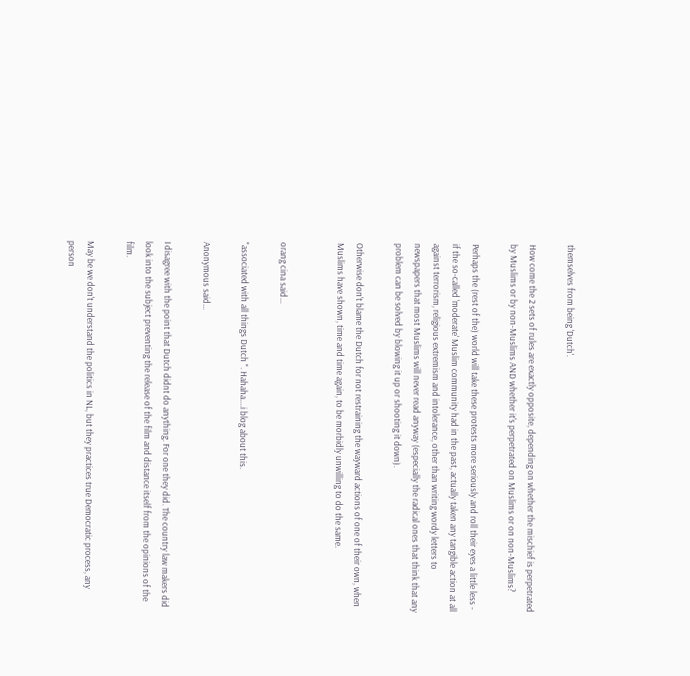themselves from being 'Dutch'.

How come the 2 sets of rules are exactly opposite, depending on whether the mischief is perpetrated by Muslims or by non-Muslims AND whether it's perpetrated on Muslims or on non-Muslims?

Perhaps the (rest of the) world will take these protests more seriously and roll their eyes a little less - if the so-called 'moderate' Muslim community had in the past, actually taken any tangible action at all against terrorism, religious extremism and intolerance, other than writing wordy letters to newspapers that most Muslims will never read anyway (especially the radical ones that think that any problem can be solved by blowing it up or shooting it down).

Otherwise don't blame the Dutch for not restraining the wayward actions of one of their own, when Muslims have shown, time and time again, to be morbidly unwilling to do the same.


orang cina said...

"associated with all things Dutch ". Hahaha....i blog about this.

Anonymous said...

I disagree with the point that Dutch didnt do anything. For one they did. The country law makers did look into the subject preventing the release of the film and distance itself from the opinions of the film.

May be we don't understand the politics in NL, but they practices true Democratic process, any person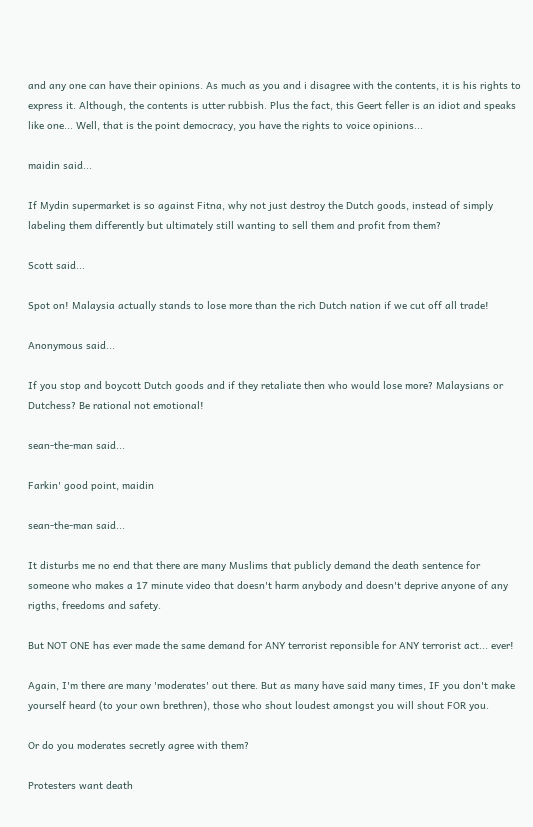and any one can have their opinions. As much as you and i disagree with the contents, it is his rights to express it. Although, the contents is utter rubbish. Plus the fact, this Geert feller is an idiot and speaks like one... Well, that is the point democracy, you have the rights to voice opinions...

maidin said...

If Mydin supermarket is so against Fitna, why not just destroy the Dutch goods, instead of simply labeling them differently but ultimately still wanting to sell them and profit from them?

Scott said...

Spot on! Malaysia actually stands to lose more than the rich Dutch nation if we cut off all trade!

Anonymous said...

If you stop and boycott Dutch goods and if they retaliate then who would lose more? Malaysians or Dutchess? Be rational not emotional!

sean-the-man said...

Farkin' good point, maidin

sean-the-man said...

It disturbs me no end that there are many Muslims that publicly demand the death sentence for someone who makes a 17 minute video that doesn't harm anybody and doesn't deprive anyone of any rigths, freedoms and safety.

But NOT ONE has ever made the same demand for ANY terrorist reponsible for ANY terrorist act... ever!

Again, I'm there are many 'moderates' out there. But as many have said many times, IF you don't make yourself heard (to your own brethren), those who shout loudest amongst you will shout FOR you.

Or do you moderates secretly agree with them?

Protesters want death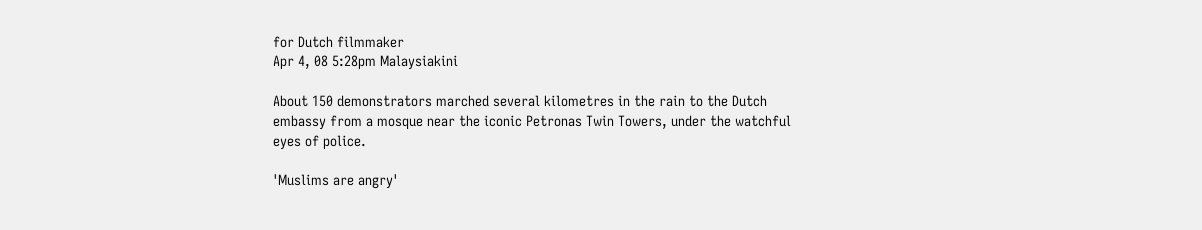for Dutch filmmaker
Apr 4, 08 5:28pm Malaysiakini

About 150 demonstrators marched several kilometres in the rain to the Dutch embassy from a mosque near the iconic Petronas Twin Towers, under the watchful eyes of police.

'Muslims are angry'